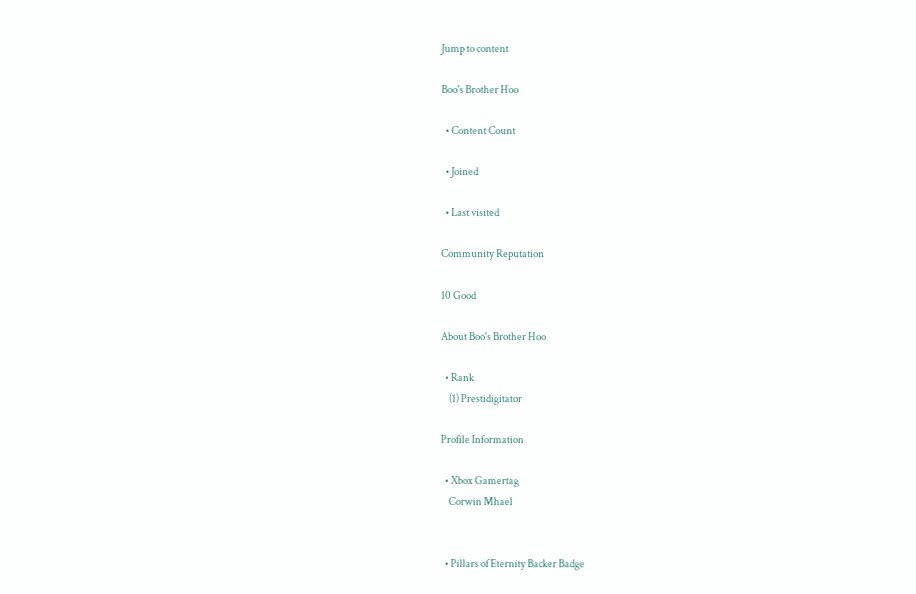Jump to content

Boo's Brother Hoo

  • Content Count

  • Joined

  • Last visited

Community Reputation

10 Good

About Boo's Brother Hoo

  • Rank
    (1) Prestidigitator

Profile Information

  • Xbox Gamertag
    Corwin Mhael


  • Pillars of Eternity Backer Badge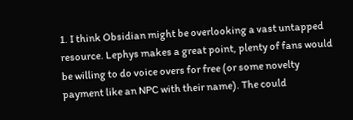1. I think Obsidian might be overlooking a vast untapped resource. Lephys makes a great point, plenty of fans would be willing to do voice overs for free (or some novelty payment like an NPC with their name). The could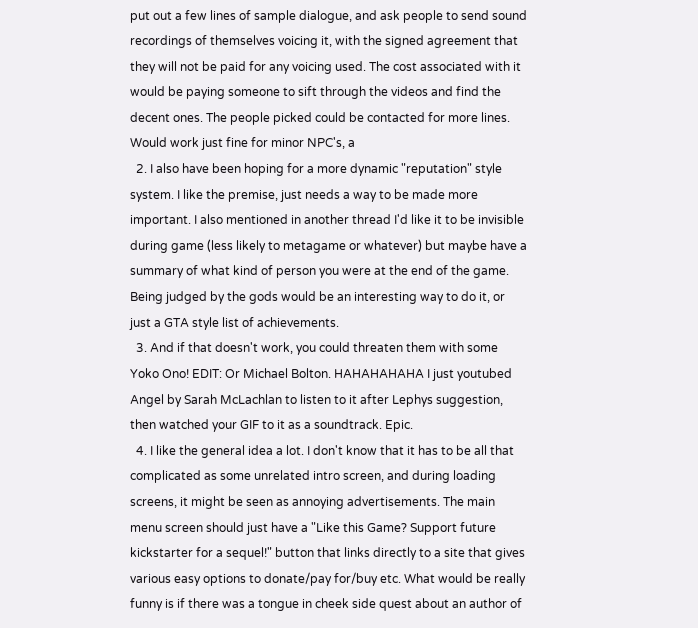put out a few lines of sample dialogue, and ask people to send sound recordings of themselves voicing it, with the signed agreement that they will not be paid for any voicing used. The cost associated with it would be paying someone to sift through the videos and find the decent ones. The people picked could be contacted for more lines. Would work just fine for minor NPC's, a
  2. I also have been hoping for a more dynamic "reputation" style system. I like the premise, just needs a way to be made more important. I also mentioned in another thread I'd like it to be invisible during game (less likely to metagame or whatever) but maybe have a summary of what kind of person you were at the end of the game. Being judged by the gods would be an interesting way to do it, or just a GTA style list of achievements.
  3. And if that doesn't work, you could threaten them with some Yoko Ono! EDIT: Or Michael Bolton. HAHAHAHAHA I just youtubed Angel by Sarah McLachlan to listen to it after Lephys suggestion, then watched your GIF to it as a soundtrack. Epic.
  4. I like the general idea a lot. I don't know that it has to be all that complicated as some unrelated intro screen, and during loading screens, it might be seen as annoying advertisements. The main menu screen should just have a "Like this Game? Support future kickstarter for a sequel!" button that links directly to a site that gives various easy options to donate/pay for/buy etc. What would be really funny is if there was a tongue in cheek side quest about an author of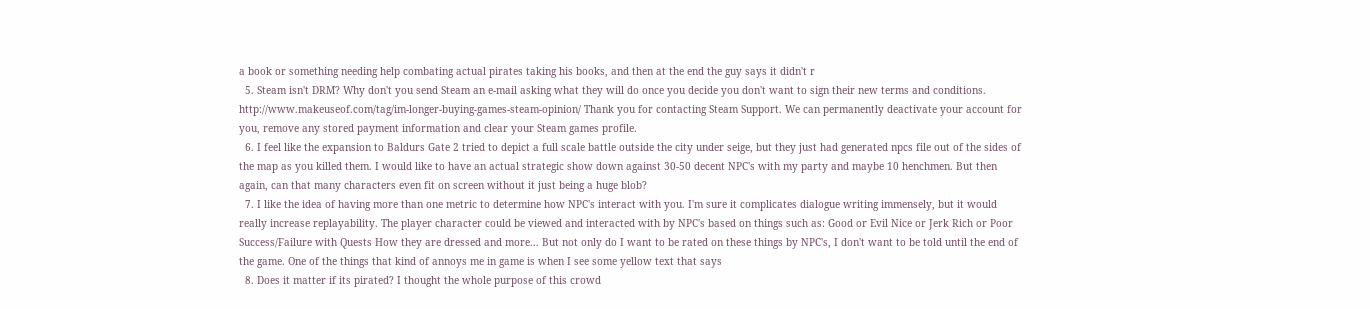a book or something needing help combating actual pirates taking his books, and then at the end the guy says it didn't r
  5. Steam isn't DRM? Why don't you send Steam an e-mail asking what they will do once you decide you don't want to sign their new terms and conditions. http://www.makeuseof.com/tag/im-longer-buying-games-steam-opinion/ Thank you for contacting Steam Support. We can permanently deactivate your account for you, remove any stored payment information and clear your Steam games profile.
  6. I feel like the expansion to Baldurs Gate 2 tried to depict a full scale battle outside the city under seige, but they just had generated npcs file out of the sides of the map as you killed them. I would like to have an actual strategic show down against 30-50 decent NPC's with my party and maybe 10 henchmen. But then again, can that many characters even fit on screen without it just being a huge blob?
  7. I like the idea of having more than one metric to determine how NPC's interact with you. I'm sure it complicates dialogue writing immensely, but it would really increase replayability. The player character could be viewed and interacted with by NPC's based on things such as: Good or Evil Nice or Jerk Rich or Poor Success/Failure with Quests How they are dressed and more... But not only do I want to be rated on these things by NPC's, I don't want to be told until the end of the game. One of the things that kind of annoys me in game is when I see some yellow text that says
  8. Does it matter if its pirated? I thought the whole purpose of this crowd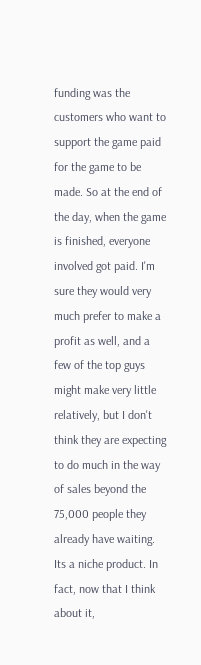funding was the customers who want to support the game paid for the game to be made. So at the end of the day, when the game is finished, everyone involved got paid. I'm sure they would very much prefer to make a profit as well, and a few of the top guys might make very little relatively, but I don't think they are expecting to do much in the way of sales beyond the 75,000 people they already have waiting. Its a niche product. In fact, now that I think about it,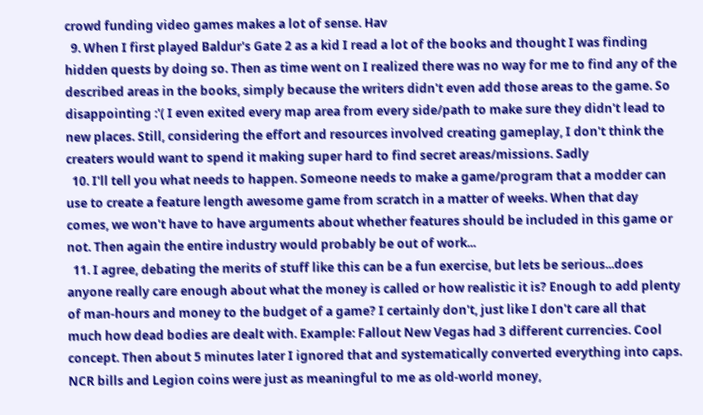crowd funding video games makes a lot of sense. Hav
  9. When I first played Baldur's Gate 2 as a kid I read a lot of the books and thought I was finding hidden quests by doing so. Then as time went on I realized there was no way for me to find any of the described areas in the books, simply because the writers didn't even add those areas to the game. So disappointing :'( I even exited every map area from every side/path to make sure they didn't lead to new places. Still, considering the effort and resources involved creating gameplay, I don't think the creaters would want to spend it making super hard to find secret areas/missions. Sadly
  10. I'll tell you what needs to happen. Someone needs to make a game/program that a modder can use to create a feature length awesome game from scratch in a matter of weeks. When that day comes, we won't have to have arguments about whether features should be included in this game or not. Then again the entire industry would probably be out of work...
  11. I agree, debating the merits of stuff like this can be a fun exercise, but lets be serious...does anyone really care enough about what the money is called or how realistic it is? Enough to add plenty of man-hours and money to the budget of a game? I certainly don't, just like I don't care all that much how dead bodies are dealt with. Example: Fallout New Vegas had 3 different currencies. Cool concept. Then about 5 minutes later I ignored that and systematically converted everything into caps. NCR bills and Legion coins were just as meaningful to me as old-world money,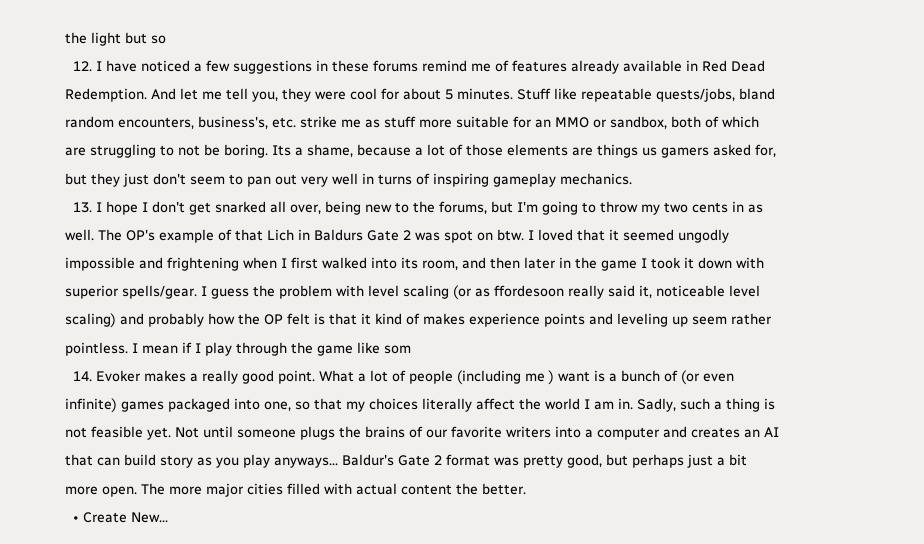the light but so
  12. I have noticed a few suggestions in these forums remind me of features already available in Red Dead Redemption. And let me tell you, they were cool for about 5 minutes. Stuff like repeatable quests/jobs, bland random encounters, business's, etc. strike me as stuff more suitable for an MMO or sandbox, both of which are struggling to not be boring. Its a shame, because a lot of those elements are things us gamers asked for, but they just don't seem to pan out very well in turns of inspiring gameplay mechanics.
  13. I hope I don't get snarked all over, being new to the forums, but I'm going to throw my two cents in as well. The OP's example of that Lich in Baldurs Gate 2 was spot on btw. I loved that it seemed ungodly impossible and frightening when I first walked into its room, and then later in the game I took it down with superior spells/gear. I guess the problem with level scaling (or as ffordesoon really said it, noticeable level scaling) and probably how the OP felt is that it kind of makes experience points and leveling up seem rather pointless. I mean if I play through the game like som
  14. Evoker makes a really good point. What a lot of people (including me ) want is a bunch of (or even infinite) games packaged into one, so that my choices literally affect the world I am in. Sadly, such a thing is not feasible yet. Not until someone plugs the brains of our favorite writers into a computer and creates an AI that can build story as you play anyways... Baldur's Gate 2 format was pretty good, but perhaps just a bit more open. The more major cities filled with actual content the better.
  • Create New...